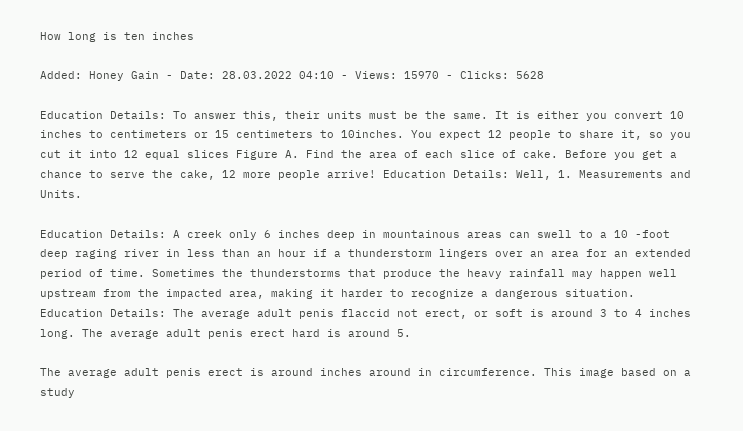How long is ten inches

Added: Honey Gain - Date: 28.03.2022 04:10 - Views: 15970 - Clicks: 5628

Education Details: To answer this, their units must be the same. It is either you convert 10 inches to centimeters or 15 centimeters to 10inches. You expect 12 people to share it, so you cut it into 12 equal slices Figure A. Find the area of each slice of cake. Before you get a chance to serve the cake, 12 more people arrive! Education Details: Well, 1. Measurements and Units.

Education Details: A creek only 6 inches deep in mountainous areas can swell to a 10 -foot deep raging river in less than an hour if a thunderstorm lingers over an area for an extended period of time. Sometimes the thunderstorms that produce the heavy rainfall may happen well upstream from the impacted area, making it harder to recognize a dangerous situation. Education Details: The average adult penis flaccid not erect, or soft is around 3 to 4 inches long. The average adult penis erect hard is around 5.

The average adult penis erect is around inches around in circumference. This image based on a study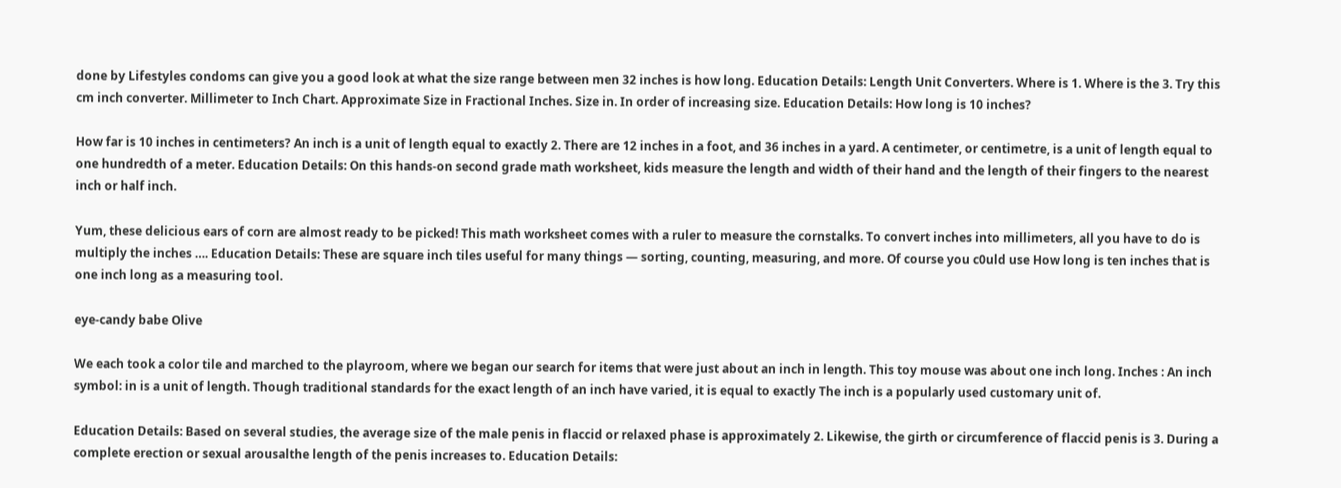done by Lifestyles condoms can give you a good look at what the size range between men 32 inches is how long. Education Details: Length Unit Converters. Where is 1. Where is the 3. Try this cm inch converter. Millimeter to Inch Chart. Approximate Size in Fractional Inches. Size in. In order of increasing size. Education Details: How long is 10 inches?

How far is 10 inches in centimeters? An inch is a unit of length equal to exactly 2. There are 12 inches in a foot, and 36 inches in a yard. A centimeter, or centimetre, is a unit of length equal to one hundredth of a meter. Education Details: On this hands-on second grade math worksheet, kids measure the length and width of their hand and the length of their fingers to the nearest inch or half inch.

Yum, these delicious ears of corn are almost ready to be picked! This math worksheet comes with a ruler to measure the cornstalks. To convert inches into millimeters, all you have to do is multiply the inches …. Education Details: These are square inch tiles useful for many things — sorting, counting, measuring, and more. Of course you c0uld use How long is ten inches that is one inch long as a measuring tool.

eye-candy babe Olive

We each took a color tile and marched to the playroom, where we began our search for items that were just about an inch in length. This toy mouse was about one inch long. Inches : An inch symbol: in is a unit of length. Though traditional standards for the exact length of an inch have varied, it is equal to exactly The inch is a popularly used customary unit of.

Education Details: Based on several studies, the average size of the male penis in flaccid or relaxed phase is approximately 2. Likewise, the girth or circumference of flaccid penis is 3. During a complete erection or sexual arousalthe length of the penis increases to. Education Details: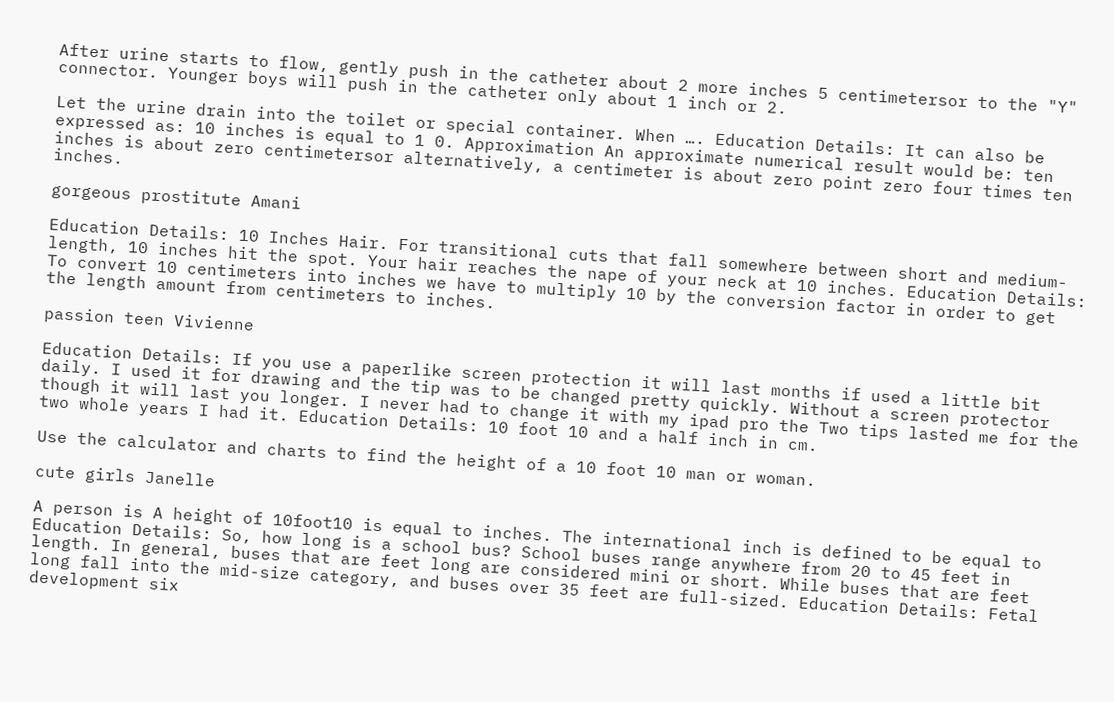After urine starts to flow, gently push in the catheter about 2 more inches 5 centimetersor to the "Y" connector. Younger boys will push in the catheter only about 1 inch or 2.

Let the urine drain into the toilet or special container. When …. Education Details: It can also be expressed as: 10 inches is equal to 1 0. Approximation An approximate numerical result would be: ten inches is about zero centimetersor alternatively, a centimeter is about zero point zero four times ten inches.

gorgeous prostitute Amani

Education Details: 10 Inches Hair. For transitional cuts that fall somewhere between short and medium-length, 10 inches hit the spot. Your hair reaches the nape of your neck at 10 inches. Education Details: To convert 10 centimeters into inches we have to multiply 10 by the conversion factor in order to get the length amount from centimeters to inches.

passion teen Vivienne

Education Details: If you use a paperlike screen protection it will last months if used a little bit daily. I used it for drawing and the tip was to be changed pretty quickly. Without a screen protector though it will last you longer. I never had to change it with my ipad pro the Two tips lasted me for the two whole years I had it. Education Details: 10 foot 10 and a half inch in cm.

Use the calculator and charts to find the height of a 10 foot 10 man or woman.

cute girls Janelle

A person is A height of 10foot10 is equal to inches. The international inch is defined to be equal to Education Details: So, how long is a school bus? School buses range anywhere from 20 to 45 feet in length. In general, buses that are feet long are considered mini or short. While buses that are feet long fall into the mid-size category, and buses over 35 feet are full-sized. Education Details: Fetal development six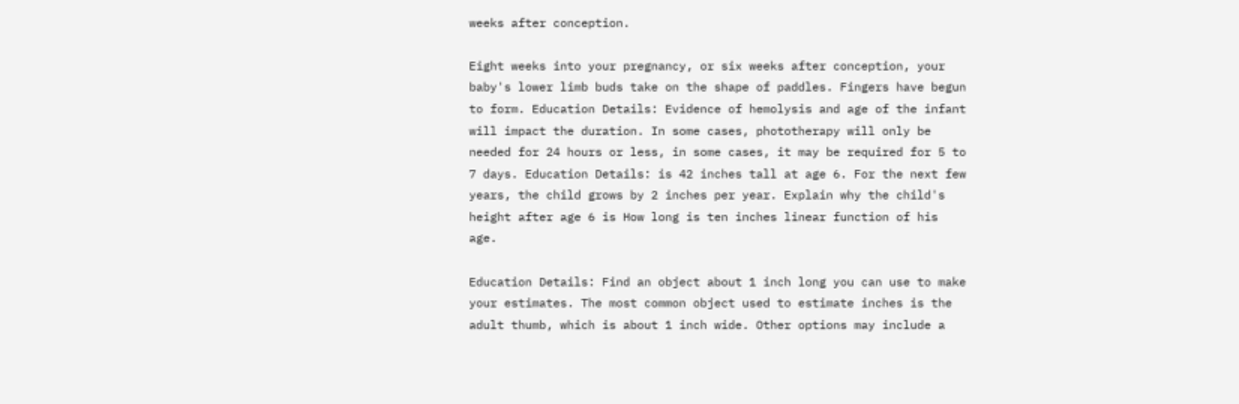weeks after conception.

Eight weeks into your pregnancy, or six weeks after conception, your baby's lower limb buds take on the shape of paddles. Fingers have begun to form. Education Details: Evidence of hemolysis and age of the infant will impact the duration. In some cases, phototherapy will only be needed for 24 hours or less, in some cases, it may be required for 5 to 7 days. Education Details: is 42 inches tall at age 6. For the next few years, the child grows by 2 inches per year. Explain why the child's height after age 6 is How long is ten inches linear function of his age.

Education Details: Find an object about 1 inch long you can use to make your estimates. The most common object used to estimate inches is the adult thumb, which is about 1 inch wide. Other options may include a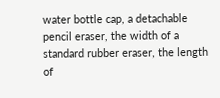water bottle cap, a detachable pencil eraser, the width of a standard rubber eraser, the length of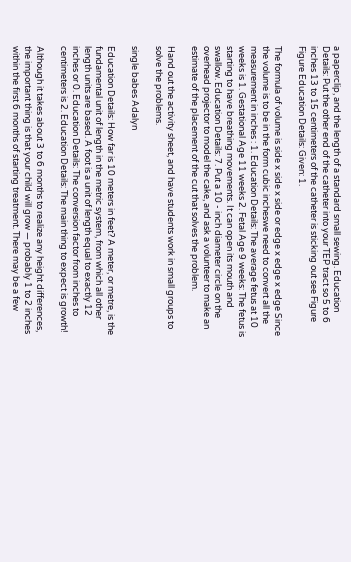a paperclip, and the length of a standard small sewing. Education Details: Put the other end of the catheter into your TEP tract so 5 to 6 inches 13 to 15 centimeters of the catheter is sticking out see Figure Figure Education Details: Given: 1.

The formula of volume is side x side x side or edge x edge x edge Since the volume is to be in the form cubic incheswe need to convert all the measurement in inches : 1. Education Details: The average fetus at 10 weeks is 1. Gestational Age 11 weeks 2. Fetal Age 9 weeks: The fetus is starting to have breathing movements. It can open its mouth and swallow. Education Details: 7. Put a 10 - inch diameter circle on the overhead projector to model the cake, and ask a volunteer to make an estimate of the placement of the cut that solves the problem.

Hand out the activity sheet, and have students work in small groups to solve the problems.

single babes Adalyn

Education Details: How far is 10 meters in feet? A meter, or metre, is the fundamental unit of length in the metric system, from which all other length units are based. A foot is a unit of length equal to exactly 12 inches or 0. Education Details: The conversion factor from inches to centimeters is 2. Education Details: The main thing to expect is growth!

Although it takes about 3 to 6 months to realize any height differences, the important thing is that your child will grow — probably 1 to 2 inches within the first 6 months of starting treatment. There may be a few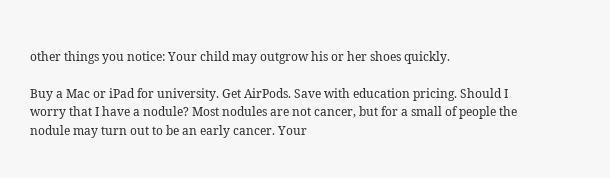other things you notice: Your child may outgrow his or her shoes quickly.

Buy a Mac or iPad for university. Get AirPods. Save with education pricing. Should I worry that I have a nodule? Most nodules are not cancer, but for a small of people the nodule may turn out to be an early cancer. Your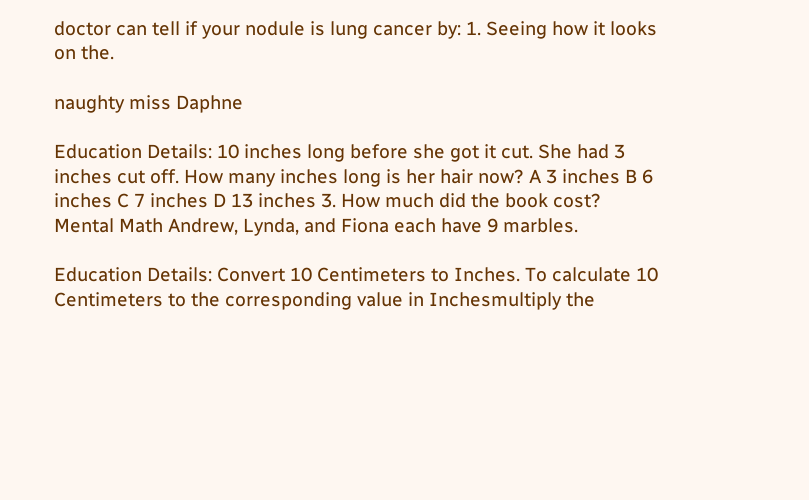doctor can tell if your nodule is lung cancer by: 1. Seeing how it looks on the.

naughty miss Daphne

Education Details: 10 inches long before she got it cut. She had 3 inches cut off. How many inches long is her hair now? A 3 inches B 6 inches C 7 inches D 13 inches 3. How much did the book cost? Mental Math Andrew, Lynda, and Fiona each have 9 marbles.

Education Details: Convert 10 Centimeters to Inches. To calculate 10 Centimeters to the corresponding value in Inchesmultiply the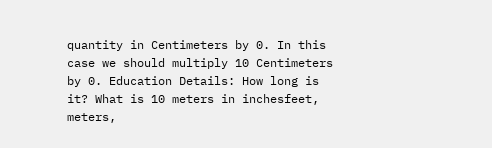quantity in Centimeters by 0. In this case we should multiply 10 Centimeters by 0. Education Details: How long is it? What is 10 meters in inchesfeet, meters,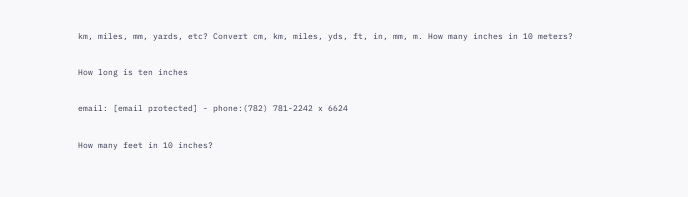km, miles, mm, yards, etc? Convert cm, km, miles, yds, ft, in, mm, m. How many inches in 10 meters?

How long is ten inches

email: [email protected] - phone:(782) 781-2242 x 6624

How many feet in 10 inches?